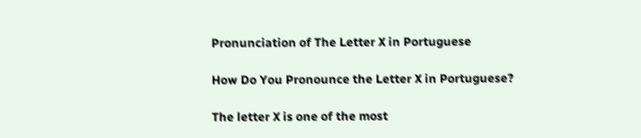Pronunciation of The Letter X in Portuguese

How Do You Pronounce the Letter X in Portuguese?

The letter X is one of the most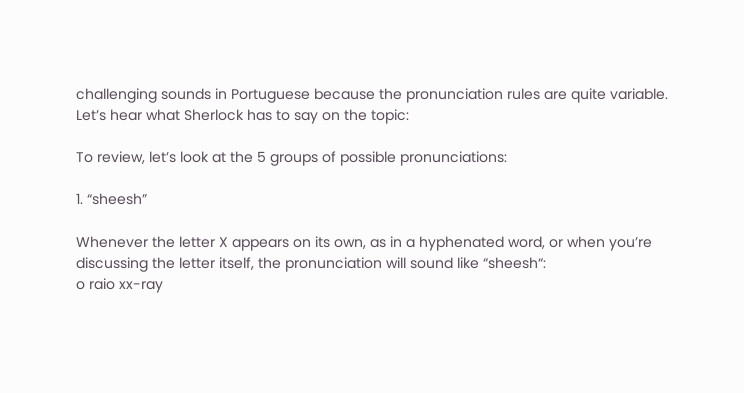challenging sounds in Portuguese because the pronunciation rules are quite variable.
Let’s hear what Sherlock has to say on the topic:

To review, let’s look at the 5 groups of possible pronunciations:

1. “sheesh”

Whenever the letter X appears on its own, as in a hyphenated word, or when you’re discussing the letter itself, the pronunciation will sound like “sheesh“:
o raio xx-ray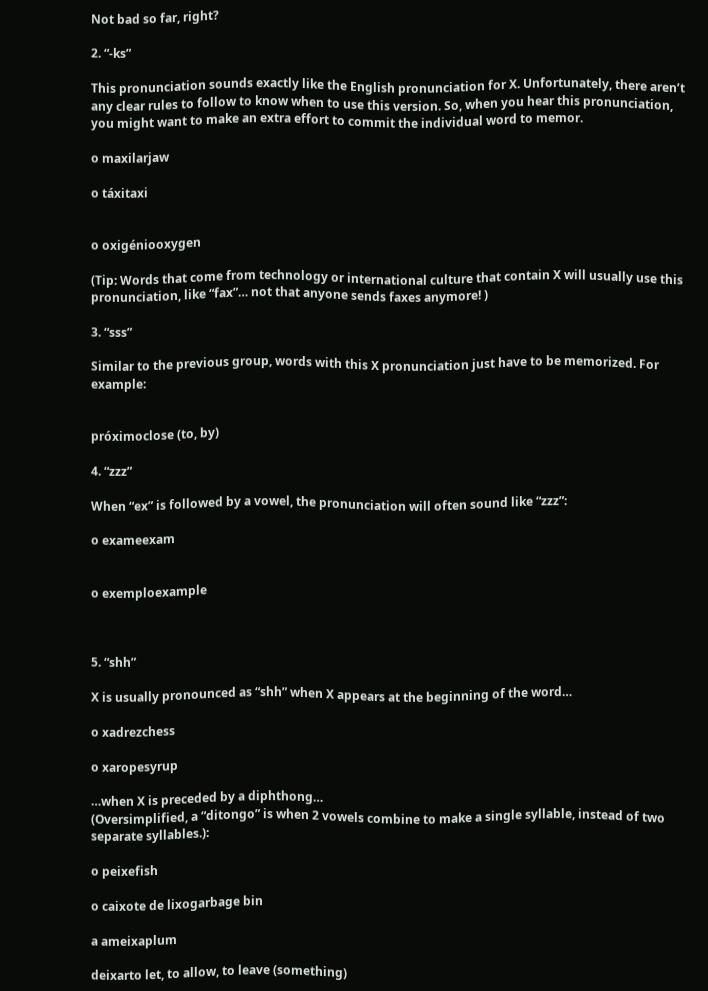Not bad so far, right?

2. “-ks”

This pronunciation sounds exactly like the English pronunciation for X. Unfortunately, there aren’t any clear rules to follow to know when to use this version. So, when you hear this pronunciation, you might want to make an extra effort to commit the individual word to memor.

o maxilarjaw

o táxitaxi


o oxigéniooxygen

(Tip: Words that come from technology or international culture that contain X will usually use this pronunciation, like “fax”… not that anyone sends faxes anymore! )

3. “sss”

Similar to the previous group, words with this X pronunciation just have to be memorized. For example:


próximoclose (to, by)

4. “zzz”

When “ex” is followed by a vowel, the pronunciation will often sound like “zzz”:

o exameexam


o exemploexample



5. “shh”

X is usually pronounced as “shh” when X appears at the beginning of the word…

o xadrezchess

o xaropesyrup

…when X is preceded by a diphthong…
(Oversimplified, a “ditongo” is when 2 vowels combine to make a single syllable, instead of two separate syllables.):

o peixefish

o caixote de lixogarbage bin

a ameixaplum

deixarto let, to allow, to leave (something)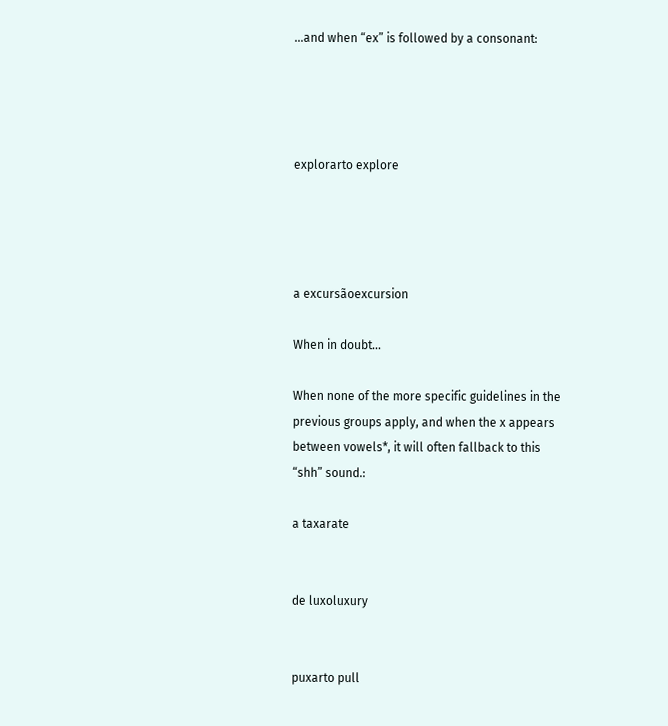…and when “ex” is followed by a consonant:




explorarto explore




a excursãoexcursion

When in doubt…

When none of the more specific guidelines in the previous groups apply, and when the x appears between vowels*, it will often fallback to this “shh” sound.:

a taxarate


de luxoluxury


puxarto pull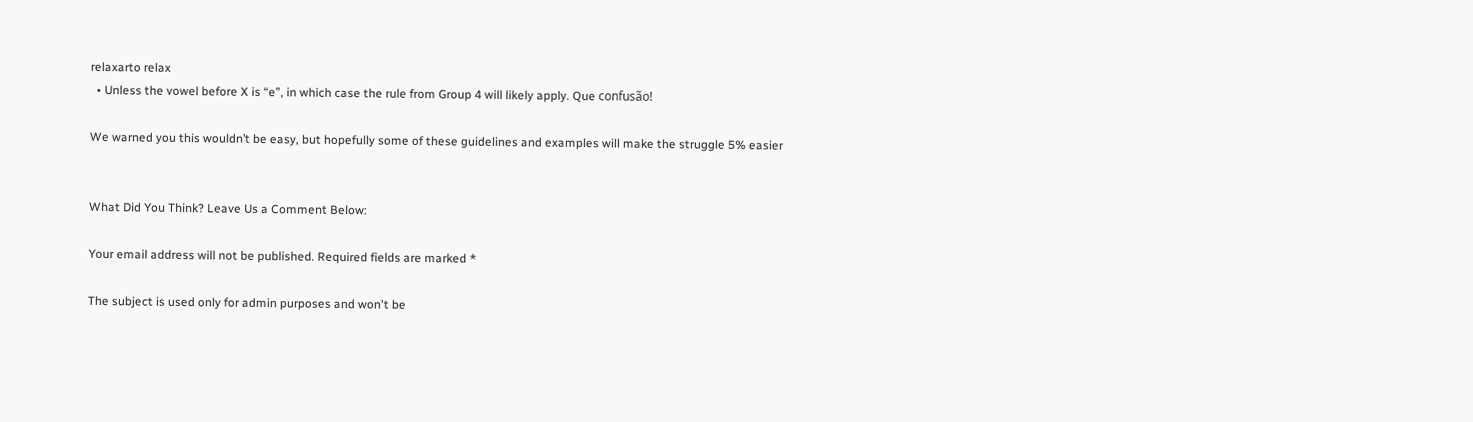relaxarto relax
  • Unless the vowel before X is “e”, in which case the rule from Group 4 will likely apply. Que confusão!

We warned you this wouldn’t be easy, but hopefully some of these guidelines and examples will make the struggle 5% easier


What Did You Think? Leave Us a Comment Below:

Your email address will not be published. Required fields are marked *

The subject is used only for admin purposes and won't be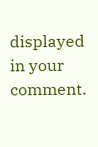displayed in your comment.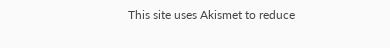This site uses Akismet to reduce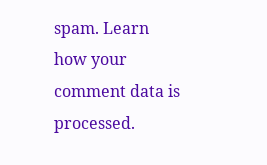spam. Learn how your comment data is processed.